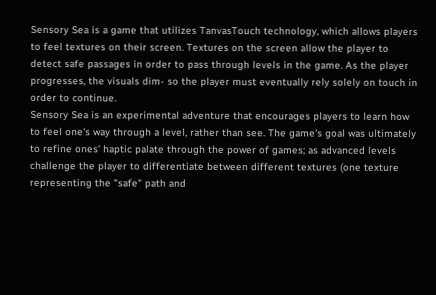Sensory Sea is a game that utilizes TanvasTouch technology, which allows players to feel textures on their screen. Textures on the screen allow the player to detect safe passages in order to pass through levels in the game. As the player progresses, the visuals dim- so the player must eventually rely solely on touch in order to continue.
Sensory Sea is an experimental adventure that encourages players to learn how to feel one's way through a level, rather than see. The game's goal was ultimately to refine ones' haptic palate through the power of games; as advanced levels challenge the player to differentiate between different textures (one texture representing the "safe" path and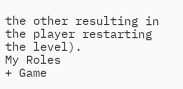the other resulting in the player restarting the level).
My Roles
+ Game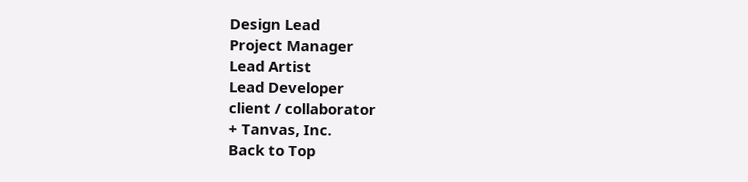Design Lead
Project Manager
Lead Artist
Lead Developer
client / collaborator
+ Tanvas, Inc.
Back to Top